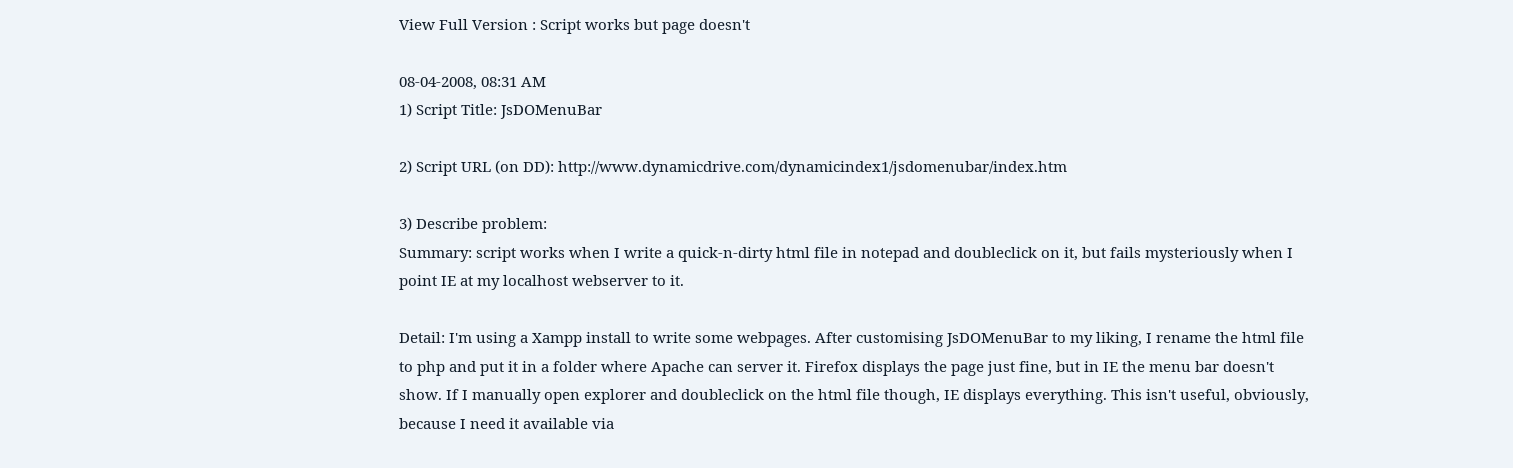View Full Version : Script works but page doesn't

08-04-2008, 08:31 AM
1) Script Title: JsDOMenuBar

2) Script URL (on DD): http://www.dynamicdrive.com/dynamicindex1/jsdomenubar/index.htm

3) Describe problem:
Summary: script works when I write a quick-n-dirty html file in notepad and doubleclick on it, but fails mysteriously when I point IE at my localhost webserver to it.

Detail: I'm using a Xampp install to write some webpages. After customising JsDOMenuBar to my liking, I rename the html file to php and put it in a folder where Apache can server it. Firefox displays the page just fine, but in IE the menu bar doesn't show. If I manually open explorer and doubleclick on the html file though, IE displays everything. This isn't useful, obviously, because I need it available via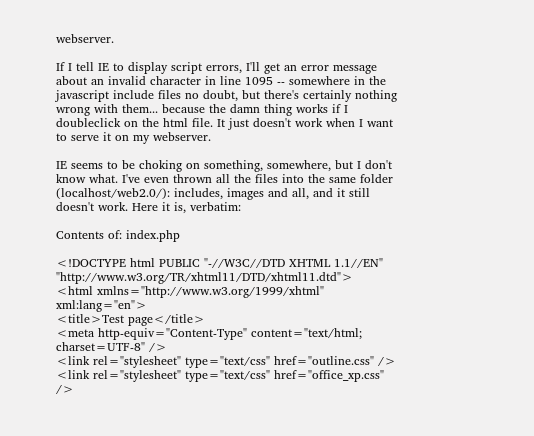webserver.

If I tell IE to display script errors, I'll get an error message about an invalid character in line 1095 -- somewhere in the javascript include files no doubt, but there's certainly nothing wrong with them... because the damn thing works if I doubleclick on the html file. It just doesn't work when I want to serve it on my webserver.

IE seems to be choking on something, somewhere, but I don't know what. I've even thrown all the files into the same folder (localhost/web2.0/): includes, images and all, and it still doesn't work. Here it is, verbatim:

Contents of: index.php

<!DOCTYPE html PUBLIC "-//W3C//DTD XHTML 1.1//EN" "http://www.w3.org/TR/xhtml11/DTD/xhtml11.dtd">
<html xmlns="http://www.w3.org/1999/xhtml" xml:lang="en">
<title>Test page</title>
<meta http-equiv="Content-Type" content="text/html; charset=UTF-8" />
<link rel="stylesheet" type="text/css" href="outline.css" />
<link rel="stylesheet" type="text/css" href="office_xp.css" />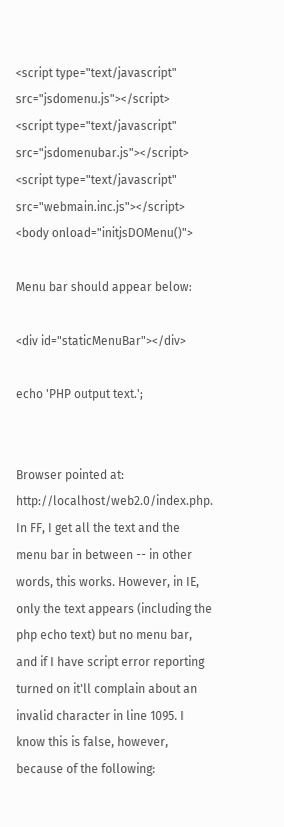<script type="text/javascript" src="jsdomenu.js"></script>
<script type="text/javascript" src="jsdomenubar.js"></script>
<script type="text/javascript" src="webmain.inc.js"></script>
<body onload="initjsDOMenu()">

Menu bar should appear below:

<div id="staticMenuBar"></div>

echo 'PHP output text.';


Browser pointed at: http://localhost/web2.0/index.php. In FF, I get all the text and the menu bar in between -- in other words, this works. However, in IE, only the text appears (including the php echo text) but no menu bar, and if I have script error reporting turned on it'll complain about an invalid character in line 1095. I know this is false, however, because of the following: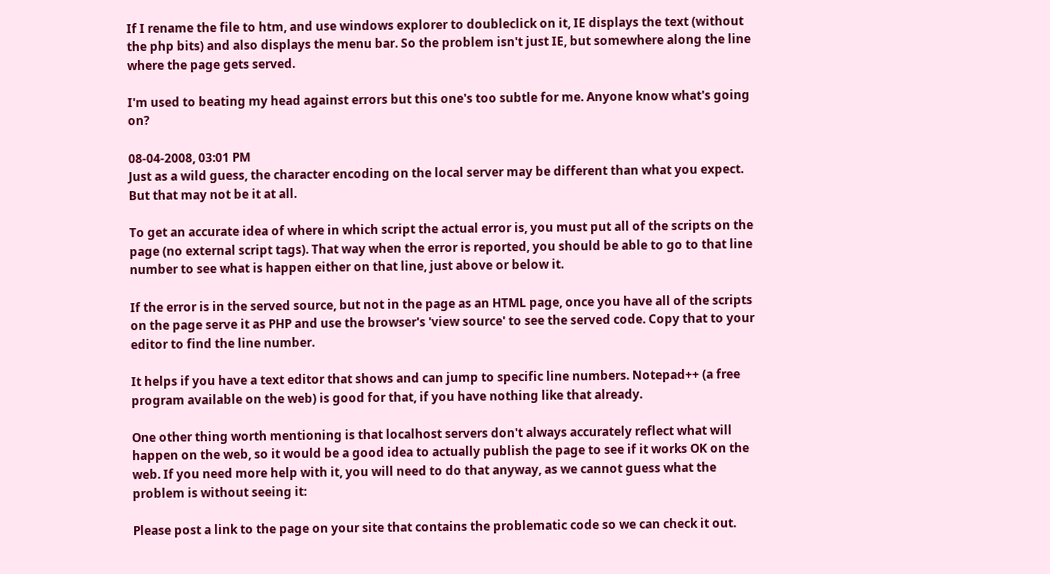If I rename the file to htm, and use windows explorer to doubleclick on it, IE displays the text (without the php bits) and also displays the menu bar. So the problem isn't just IE, but somewhere along the line where the page gets served.

I'm used to beating my head against errors but this one's too subtle for me. Anyone know what's going on?

08-04-2008, 03:01 PM
Just as a wild guess, the character encoding on the local server may be different than what you expect. But that may not be it at all.

To get an accurate idea of where in which script the actual error is, you must put all of the scripts on the page (no external script tags). That way when the error is reported, you should be able to go to that line number to see what is happen either on that line, just above or below it.

If the error is in the served source, but not in the page as an HTML page, once you have all of the scripts on the page serve it as PHP and use the browser's 'view source' to see the served code. Copy that to your editor to find the line number.

It helps if you have a text editor that shows and can jump to specific line numbers. Notepad++ (a free program available on the web) is good for that, if you have nothing like that already.

One other thing worth mentioning is that localhost servers don't always accurately reflect what will happen on the web, so it would be a good idea to actually publish the page to see if it works OK on the web. If you need more help with it, you will need to do that anyway, as we cannot guess what the problem is without seeing it:

Please post a link to the page on your site that contains the problematic code so we can check it out.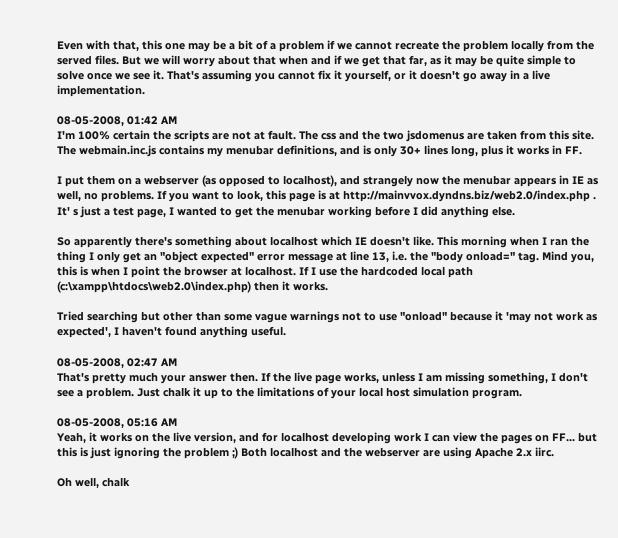Even with that, this one may be a bit of a problem if we cannot recreate the problem locally from the served files. But we will worry about that when and if we get that far, as it may be quite simple to solve once we see it. That's assuming you cannot fix it yourself, or it doesn't go away in a live implementation.

08-05-2008, 01:42 AM
I'm 100% certain the scripts are not at fault. The css and the two jsdomenus are taken from this site. The webmain.inc.js contains my menubar definitions, and is only 30+ lines long, plus it works in FF.

I put them on a webserver (as opposed to localhost), and strangely now the menubar appears in IE as well, no problems. If you want to look, this page is at http://mainvvox.dyndns.biz/web2.0/index.php . It' s just a test page, I wanted to get the menubar working before I did anything else.

So apparently there's something about localhost which IE doesn't like. This morning when I ran the thing I only get an "object expected" error message at line 13, i.e. the "body onload=" tag. Mind you, this is when I point the browser at localhost. If I use the hardcoded local path (c:\xampp\htdocs\web2.0\index.php) then it works.

Tried searching but other than some vague warnings not to use "onload" because it 'may not work as expected', I haven't found anything useful.

08-05-2008, 02:47 AM
That's pretty much your answer then. If the live page works, unless I am missing something, I don't see a problem. Just chalk it up to the limitations of your local host simulation program.

08-05-2008, 05:16 AM
Yeah, it works on the live version, and for localhost developing work I can view the pages on FF... but this is just ignoring the problem ;) Both localhost and the webserver are using Apache 2.x iirc.

Oh well, chalk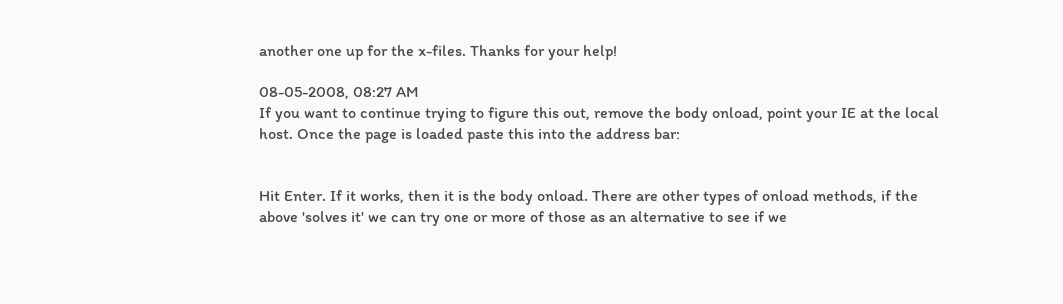another one up for the x-files. Thanks for your help!

08-05-2008, 08:27 AM
If you want to continue trying to figure this out, remove the body onload, point your IE at the local host. Once the page is loaded paste this into the address bar:


Hit Enter. If it works, then it is the body onload. There are other types of onload methods, if the above 'solves it' we can try one or more of those as an alternative to see if we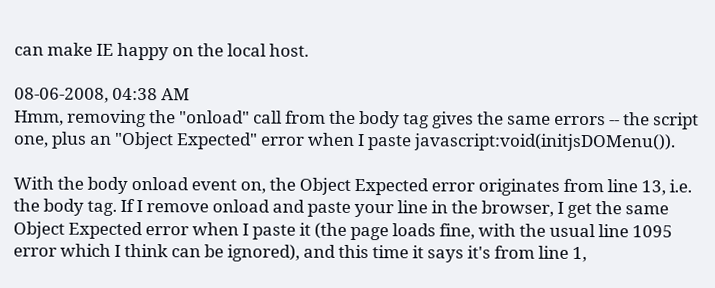can make IE happy on the local host.

08-06-2008, 04:38 AM
Hmm, removing the "onload" call from the body tag gives the same errors -- the script one, plus an "Object Expected" error when I paste javascript:void(initjsDOMenu()).

With the body onload event on, the Object Expected error originates from line 13, i.e. the body tag. If I remove onload and paste your line in the browser, I get the same Object Expected error when I paste it (the page loads fine, with the usual line 1095 error which I think can be ignored), and this time it says it's from line 1,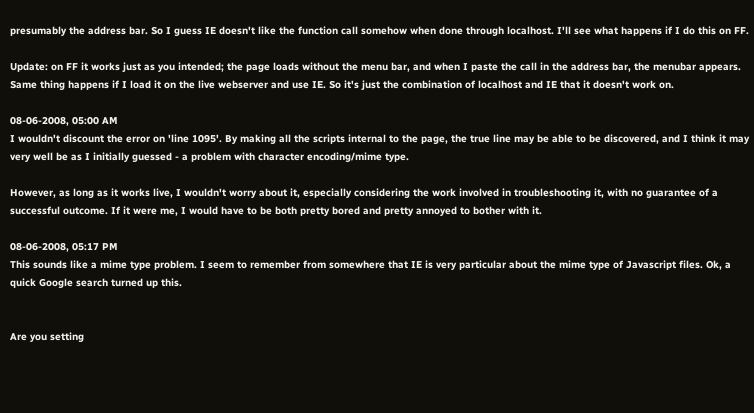presumably the address bar. So I guess IE doesn't like the function call somehow when done through localhost. I'll see what happens if I do this on FF.

Update: on FF it works just as you intended; the page loads without the menu bar, and when I paste the call in the address bar, the menubar appears. Same thing happens if I load it on the live webserver and use IE. So it's just the combination of localhost and IE that it doesn't work on.

08-06-2008, 05:00 AM
I wouldn't discount the error on 'line 1095'. By making all the scripts internal to the page, the true line may be able to be discovered, and I think it may very well be as I initially guessed - a problem with character encoding/mime type.

However, as long as it works live, I wouldn't worry about it, especially considering the work involved in troubleshooting it, with no guarantee of a successful outcome. If it were me, I would have to be both pretty bored and pretty annoyed to bother with it.

08-06-2008, 05:17 PM
This sounds like a mime type problem. I seem to remember from somewhere that IE is very particular about the mime type of Javascript files. Ok, a quick Google search turned up this.


Are you setting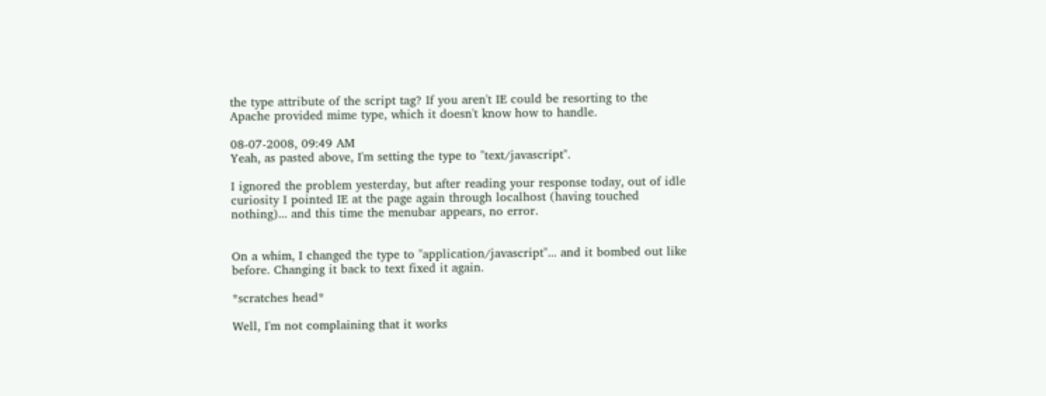the type attribute of the script tag? If you aren't IE could be resorting to the Apache provided mime type, which it doesn't know how to handle.

08-07-2008, 09:49 AM
Yeah, as pasted above, I'm setting the type to "text/javascript".

I ignored the problem yesterday, but after reading your response today, out of idle curiosity I pointed IE at the page again through localhost (having touched nothing)... and this time the menubar appears, no error.


On a whim, I changed the type to "application/javascript"... and it bombed out like before. Changing it back to text fixed it again.

*scratches head*

Well, I'm not complaining that it works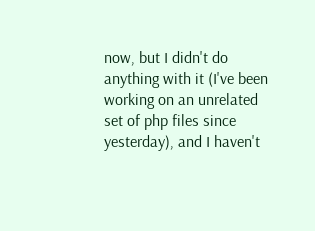now, but I didn't do anything with it (I've been working on an unrelated set of php files since yesterday), and I haven't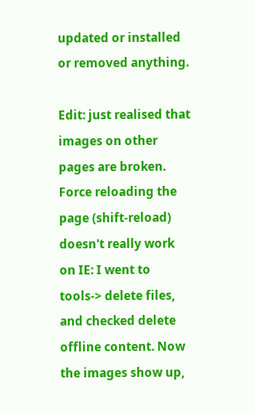updated or installed or removed anything.

Edit: just realised that images on other pages are broken. Force reloading the page (shift-reload) doesn't really work on IE: I went to tools-> delete files, and checked delete offline content. Now the images show up,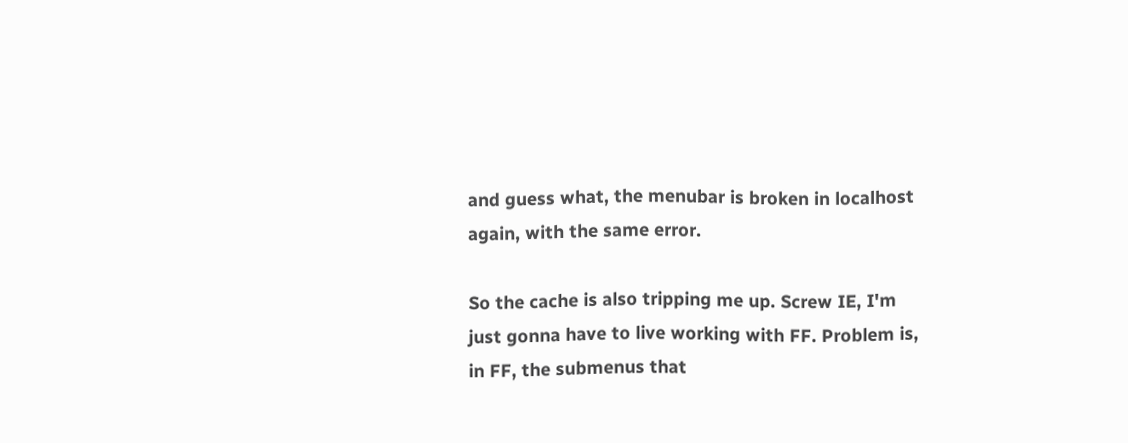and guess what, the menubar is broken in localhost again, with the same error.

So the cache is also tripping me up. Screw IE, I'm just gonna have to live working with FF. Problem is, in FF, the submenus that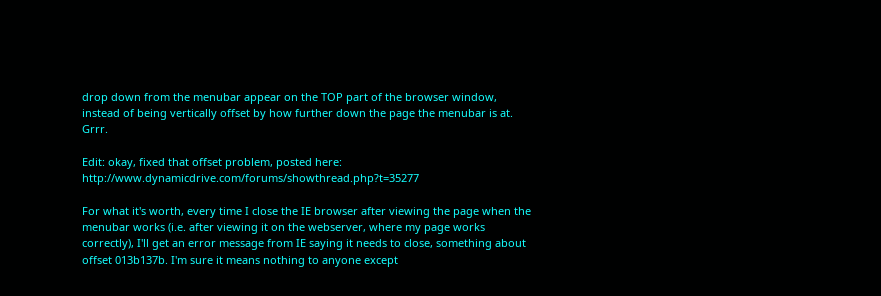drop down from the menubar appear on the TOP part of the browser window, instead of being vertically offset by how further down the page the menubar is at. Grrr.

Edit: okay, fixed that offset problem, posted here: http://www.dynamicdrive.com/forums/showthread.php?t=35277

For what it's worth, every time I close the IE browser after viewing the page when the menubar works (i.e. after viewing it on the webserver, where my page works correctly), I'll get an error message from IE saying it needs to close, something about offset 013b137b. I'm sure it means nothing to anyone except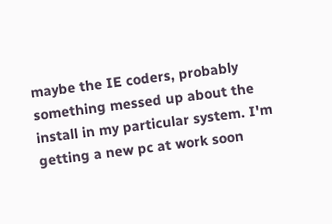maybe the IE coders, probably something messed up about the install in my particular system. I'm getting a new pc at work soon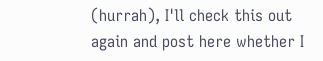(hurrah), I'll check this out again and post here whether I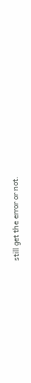still get the error or not.